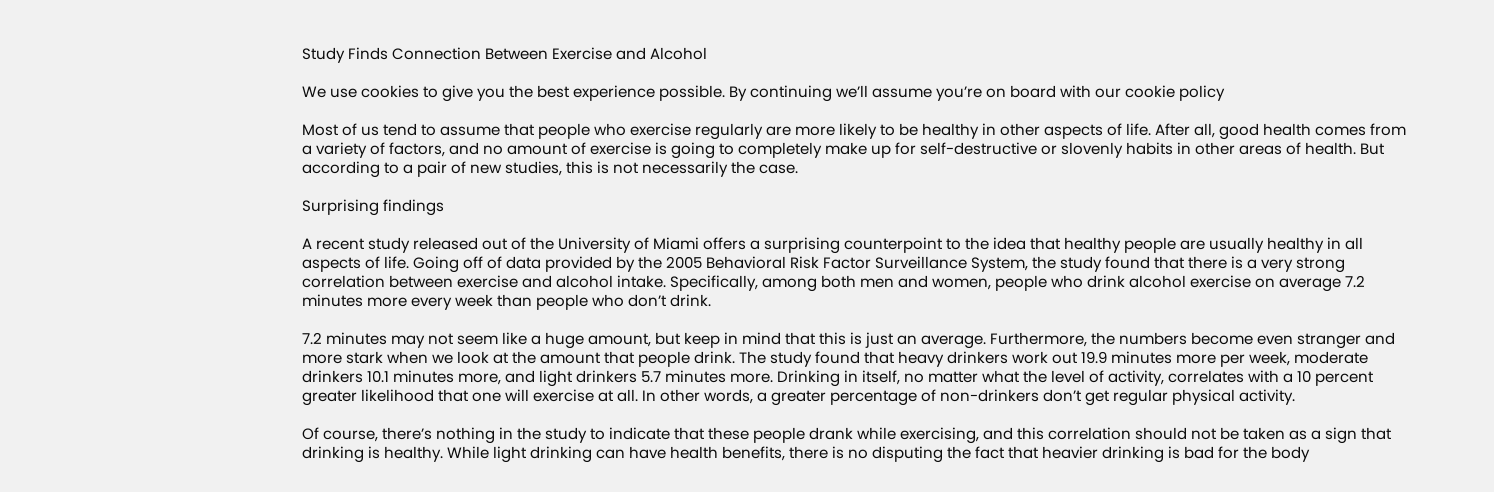Study Finds Connection Between Exercise and Alcohol

We use cookies to give you the best experience possible. By continuing we’ll assume you’re on board with our cookie policy

Most of us tend to assume that people who exercise regularly are more likely to be healthy in other aspects of life. After all, good health comes from a variety of factors, and no amount of exercise is going to completely make up for self-destructive or slovenly habits in other areas of health. But according to a pair of new studies, this is not necessarily the case.

Surprising findings

A recent study released out of the University of Miami offers a surprising counterpoint to the idea that healthy people are usually healthy in all aspects of life. Going off of data provided by the 2005 Behavioral Risk Factor Surveillance System, the study found that there is a very strong correlation between exercise and alcohol intake. Specifically, among both men and women, people who drink alcohol exercise on average 7.2 minutes more every week than people who don’t drink.

7.2 minutes may not seem like a huge amount, but keep in mind that this is just an average. Furthermore, the numbers become even stranger and more stark when we look at the amount that people drink. The study found that heavy drinkers work out 19.9 minutes more per week, moderate drinkers 10.1 minutes more, and light drinkers 5.7 minutes more. Drinking in itself, no matter what the level of activity, correlates with a 10 percent greater likelihood that one will exercise at all. In other words, a greater percentage of non-drinkers don’t get regular physical activity.

Of course, there’s nothing in the study to indicate that these people drank while exercising, and this correlation should not be taken as a sign that drinking is healthy. While light drinking can have health benefits, there is no disputing the fact that heavier drinking is bad for the body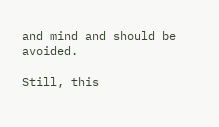and mind and should be avoided.

Still, this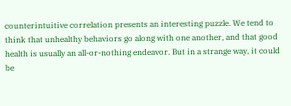counterintuitive correlation presents an interesting puzzle. We tend to think that unhealthy behaviors go along with one another, and that good health is usually an all-or-nothing endeavor. But in a strange way, it could be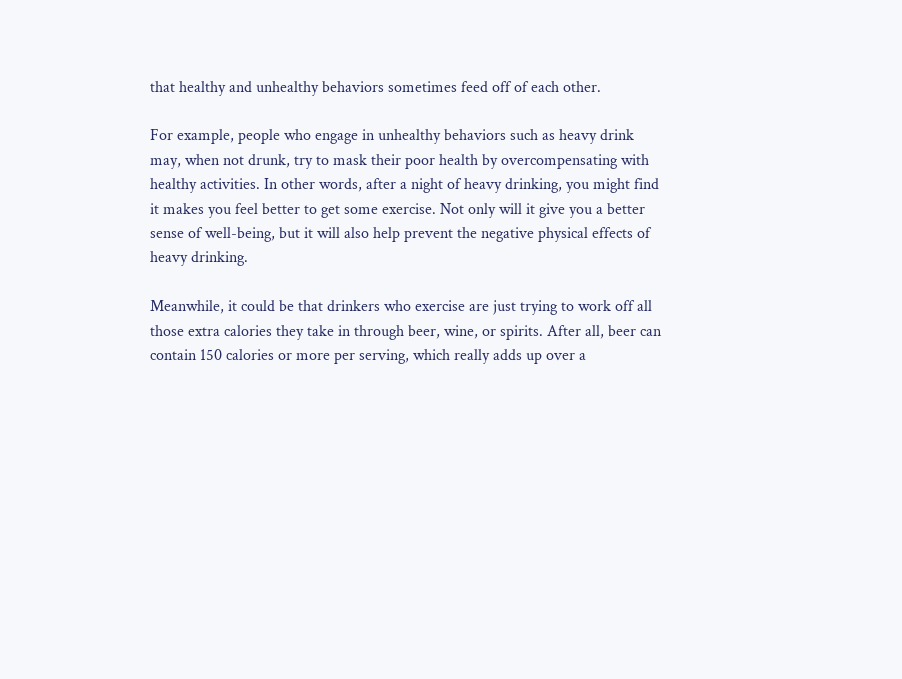that healthy and unhealthy behaviors sometimes feed off of each other.

For example, people who engage in unhealthy behaviors such as heavy drink may, when not drunk, try to mask their poor health by overcompensating with healthy activities. In other words, after a night of heavy drinking, you might find it makes you feel better to get some exercise. Not only will it give you a better sense of well-being, but it will also help prevent the negative physical effects of heavy drinking.

Meanwhile, it could be that drinkers who exercise are just trying to work off all those extra calories they take in through beer, wine, or spirits. After all, beer can contain 150 calories or more per serving, which really adds up over a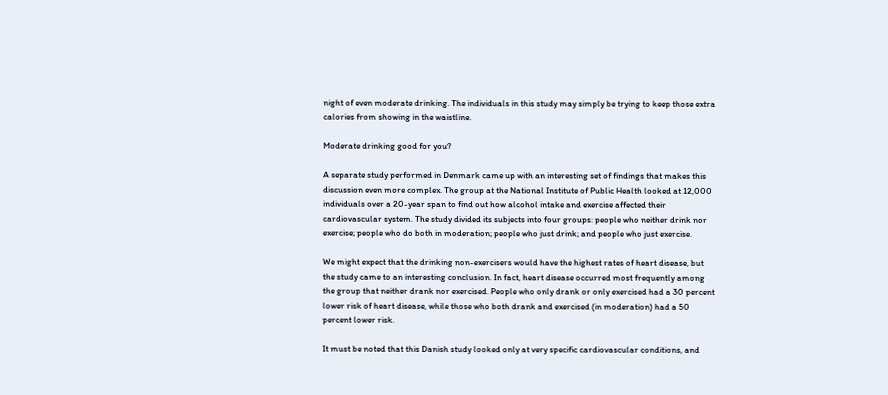night of even moderate drinking. The individuals in this study may simply be trying to keep those extra calories from showing in the waistline.

Moderate drinking good for you?

A separate study performed in Denmark came up with an interesting set of findings that makes this discussion even more complex. The group at the National Institute of Public Health looked at 12,000 individuals over a 20-year span to find out how alcohol intake and exercise affected their cardiovascular system. The study divided its subjects into four groups: people who neither drink nor exercise; people who do both in moderation; people who just drink; and people who just exercise.

We might expect that the drinking non-exercisers would have the highest rates of heart disease, but the study came to an interesting conclusion. In fact, heart disease occurred most frequently among the group that neither drank nor exercised. People who only drank or only exercised had a 30 percent lower risk of heart disease, while those who both drank and exercised (in moderation) had a 50 percent lower risk.

It must be noted that this Danish study looked only at very specific cardiovascular conditions, and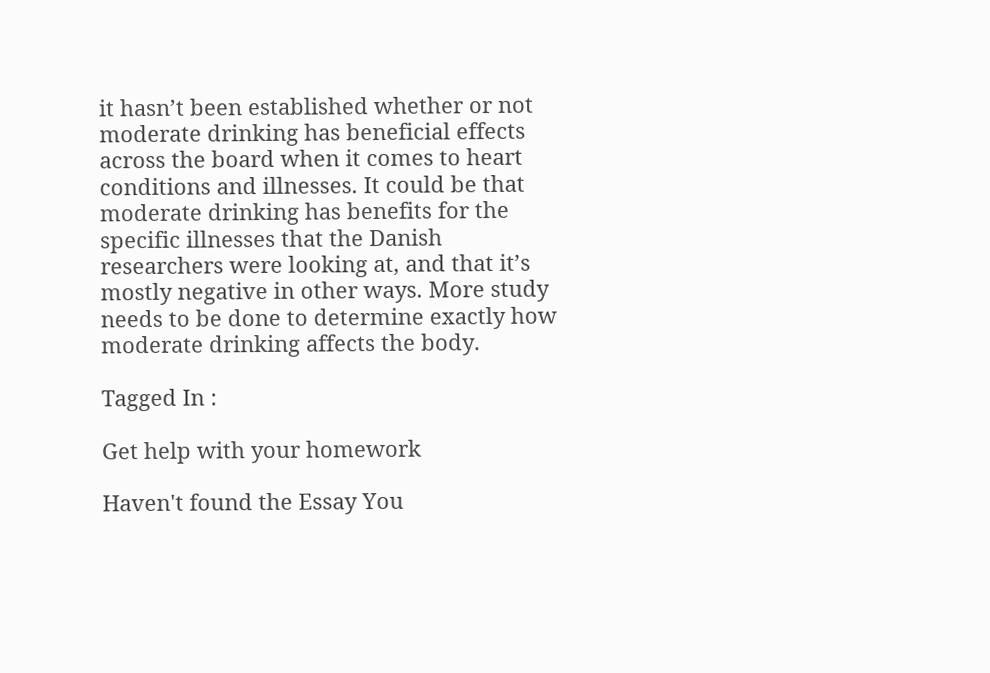it hasn’t been established whether or not moderate drinking has beneficial effects across the board when it comes to heart conditions and illnesses. It could be that moderate drinking has benefits for the specific illnesses that the Danish researchers were looking at, and that it’s mostly negative in other ways. More study needs to be done to determine exactly how moderate drinking affects the body.

Tagged In :

Get help with your homework

Haven't found the Essay You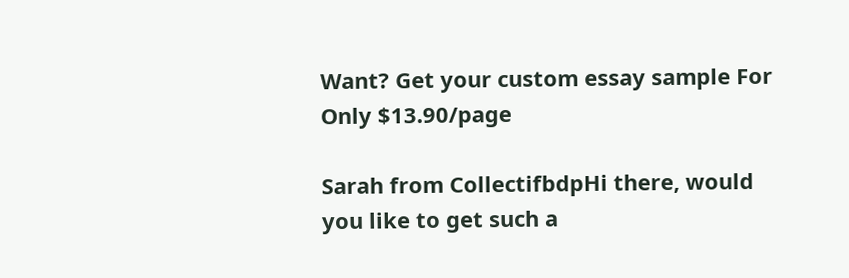Want? Get your custom essay sample For Only $13.90/page

Sarah from CollectifbdpHi there, would you like to get such a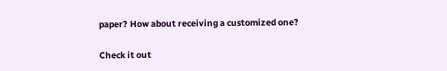paper? How about receiving a customized one?

Check it out